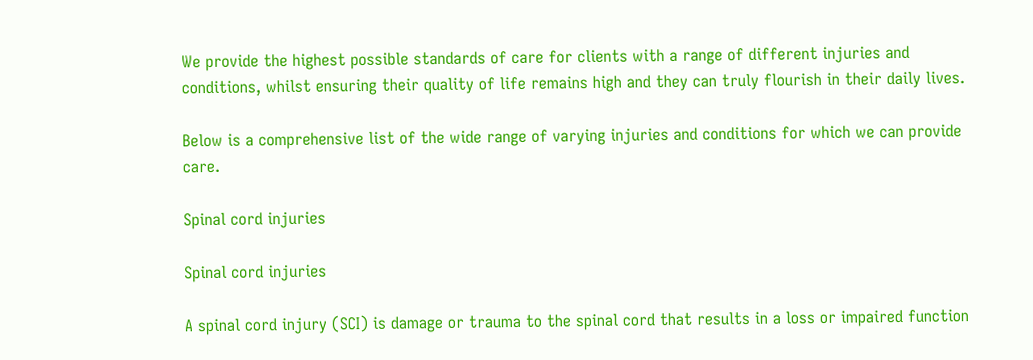We provide the highest possible standards of care for clients with a range of different injuries and conditions, whilst ensuring their quality of life remains high and they can truly flourish in their daily lives.

Below is a comprehensive list of the wide range of varying injuries and conditions for which we can provide care.

Spinal cord injuries

Spinal cord injuries

A spinal cord injury (SCI) is damage or trauma to the spinal cord that results in a loss or impaired function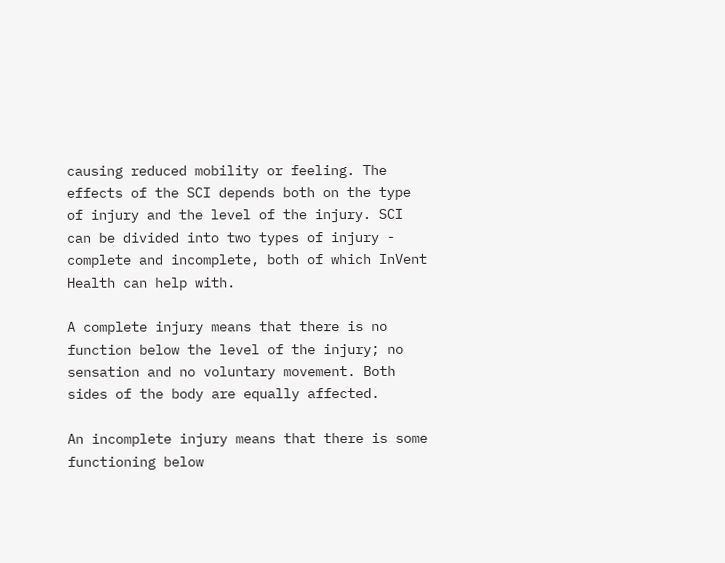causing reduced mobility or feeling. The effects of the SCI depends both on the type of injury and the level of the injury. SCI can be divided into two types of injury - complete and incomplete, both of which InVent Health can help with.

A complete injury means that there is no function below the level of the injury; no sensation and no voluntary movement. Both sides of the body are equally affected.

An incomplete injury means that there is some functioning below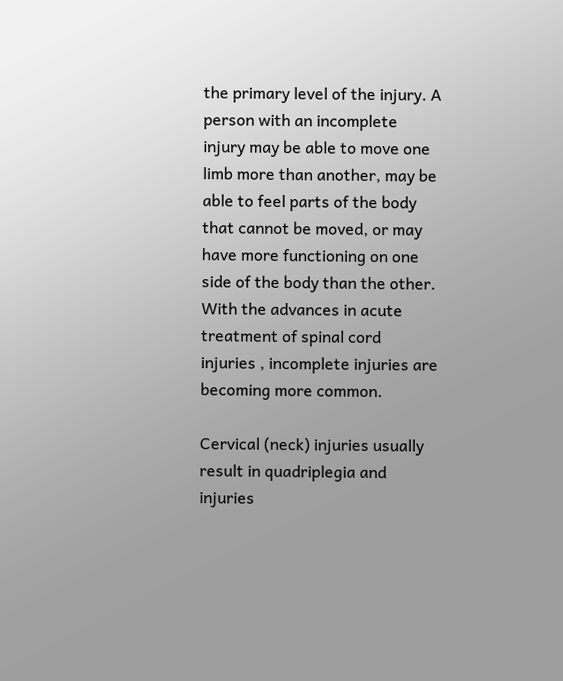the primary level of the injury. A person with an incomplete injury may be able to move one limb more than another, may be able to feel parts of the body that cannot be moved, or may have more functioning on one side of the body than the other. With the advances in acute treatment of spinal cord injuries , incomplete injuries are becoming more common.

Cervical (neck) injuries usually result in quadriplegia and injuries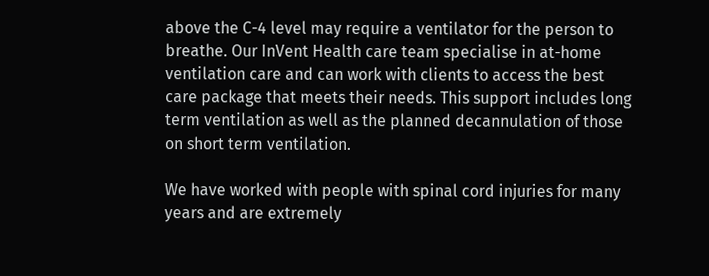above the C-4 level may require a ventilator for the person to breathe. Our InVent Health care team specialise in at-home ventilation care and can work with clients to access the best care package that meets their needs. This support includes long term ventilation as well as the planned decannulation of those on short term ventilation.

We have worked with people with spinal cord injuries for many years and are extremely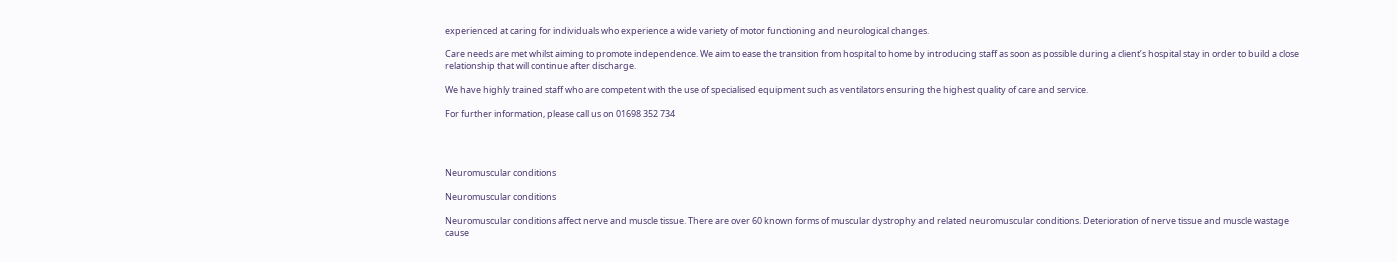experienced at caring for individuals who experience a wide variety of motor functioning and neurological changes.

Care needs are met whilst aiming to promote independence. We aim to ease the transition from hospital to home by introducing staff as soon as possible during a client’s hospital stay in order to build a close relationship that will continue after discharge.

We have highly trained staff who are competent with the use of specialised equipment such as ventilators ensuring the highest quality of care and service.

For further information, please call us on 01698 352 734




Neuromuscular conditions

Neuromuscular conditions

Neuromuscular conditions affect nerve and muscle tissue. There are over 60 known forms of muscular dystrophy and related neuromuscular conditions. Deterioration of nerve tissue and muscle wastage cause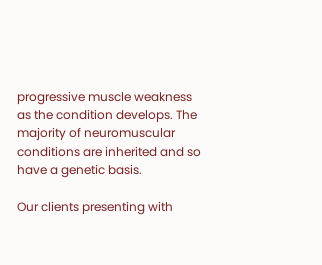progressive muscle weakness as the condition develops. The majority of neuromuscular conditions are inherited and so have a genetic basis.

Our clients presenting with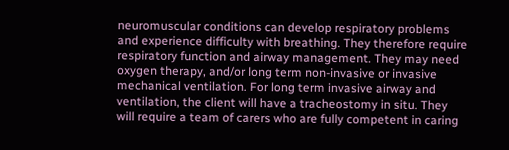neuromuscular conditions can develop respiratory problems and experience difficulty with breathing. They therefore require respiratory function and airway management. They may need oxygen therapy, and/or long term non-invasive or invasive mechanical ventilation. For long term invasive airway and ventilation, the client will have a tracheostomy in situ. They will require a team of carers who are fully competent in caring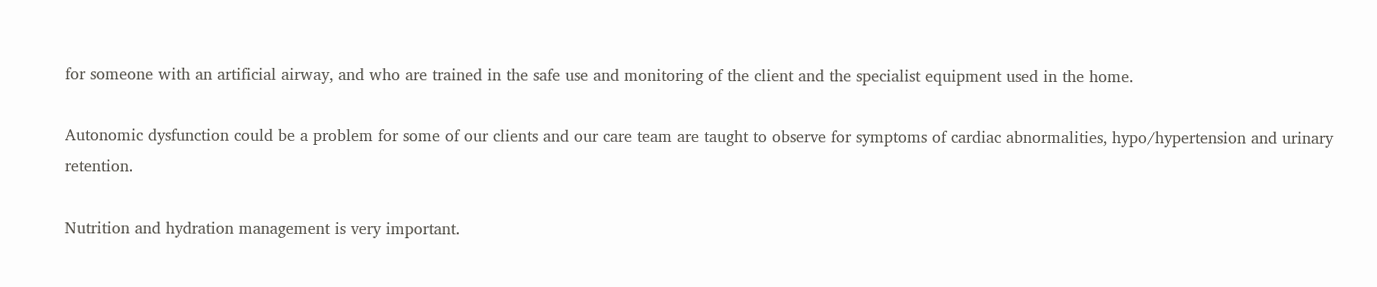for someone with an artificial airway, and who are trained in the safe use and monitoring of the client and the specialist equipment used in the home.

Autonomic dysfunction could be a problem for some of our clients and our care team are taught to observe for symptoms of cardiac abnormalities, hypo/hypertension and urinary retention.

Nutrition and hydration management is very important.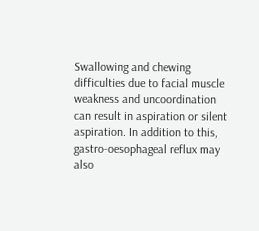Swallowing and chewing difficulties due to facial muscle weakness and uncoordination can result in aspiration or silent aspiration. In addition to this, gastro-oesophageal reflux may also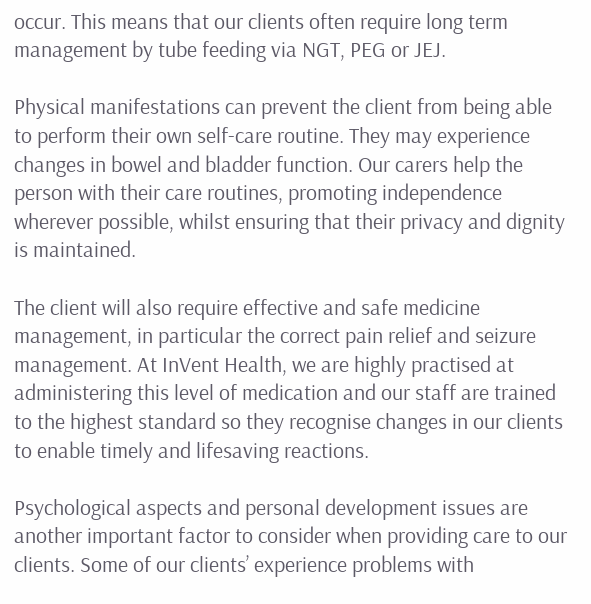occur. This means that our clients often require long term management by tube feeding via NGT, PEG or JEJ.

Physical manifestations can prevent the client from being able to perform their own self-care routine. They may experience changes in bowel and bladder function. Our carers help the person with their care routines, promoting independence wherever possible, whilst ensuring that their privacy and dignity is maintained.

The client will also require effective and safe medicine management, in particular the correct pain relief and seizure management. At InVent Health, we are highly practised at administering this level of medication and our staff are trained to the highest standard so they recognise changes in our clients to enable timely and lifesaving reactions.

Psychological aspects and personal development issues are another important factor to consider when providing care to our clients. Some of our clients’ experience problems with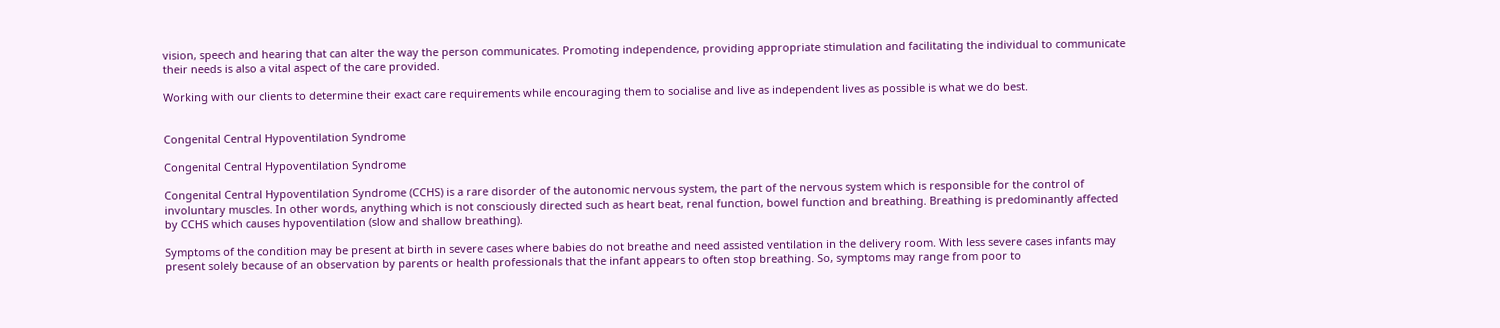vision, speech and hearing that can alter the way the person communicates. Promoting independence, providing appropriate stimulation and facilitating the individual to communicate their needs is also a vital aspect of the care provided.

Working with our clients to determine their exact care requirements while encouraging them to socialise and live as independent lives as possible is what we do best.


Congenital Central Hypoventilation Syndrome

Congenital Central Hypoventilation Syndrome

Congenital Central Hypoventilation Syndrome (CCHS) is a rare disorder of the autonomic nervous system, the part of the nervous system which is responsible for the control of involuntary muscles. In other words, anything which is not consciously directed such as heart beat, renal function, bowel function and breathing. Breathing is predominantly affected by CCHS which causes hypoventilation (slow and shallow breathing).

Symptoms of the condition may be present at birth in severe cases where babies do not breathe and need assisted ventilation in the delivery room. With less severe cases infants may present solely because of an observation by parents or health professionals that the infant appears to often stop breathing. So, symptoms may range from poor to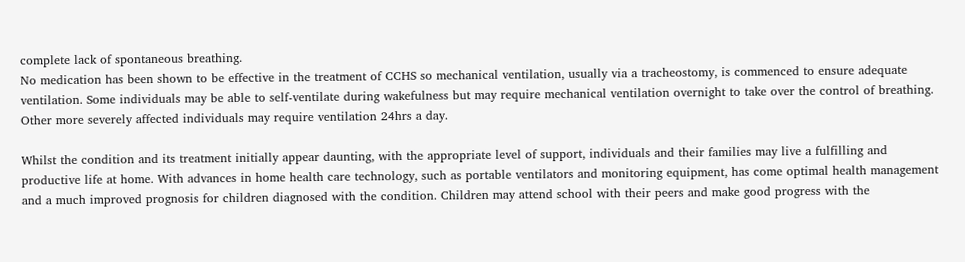complete lack of spontaneous breathing.
No medication has been shown to be effective in the treatment of CCHS so mechanical ventilation, usually via a tracheostomy, is commenced to ensure adequate ventilation. Some individuals may be able to self-ventilate during wakefulness but may require mechanical ventilation overnight to take over the control of breathing. Other more severely affected individuals may require ventilation 24hrs a day.

Whilst the condition and its treatment initially appear daunting, with the appropriate level of support, individuals and their families may live a fulfilling and productive life at home. With advances in home health care technology, such as portable ventilators and monitoring equipment, has come optimal health management and a much improved prognosis for children diagnosed with the condition. Children may attend school with their peers and make good progress with the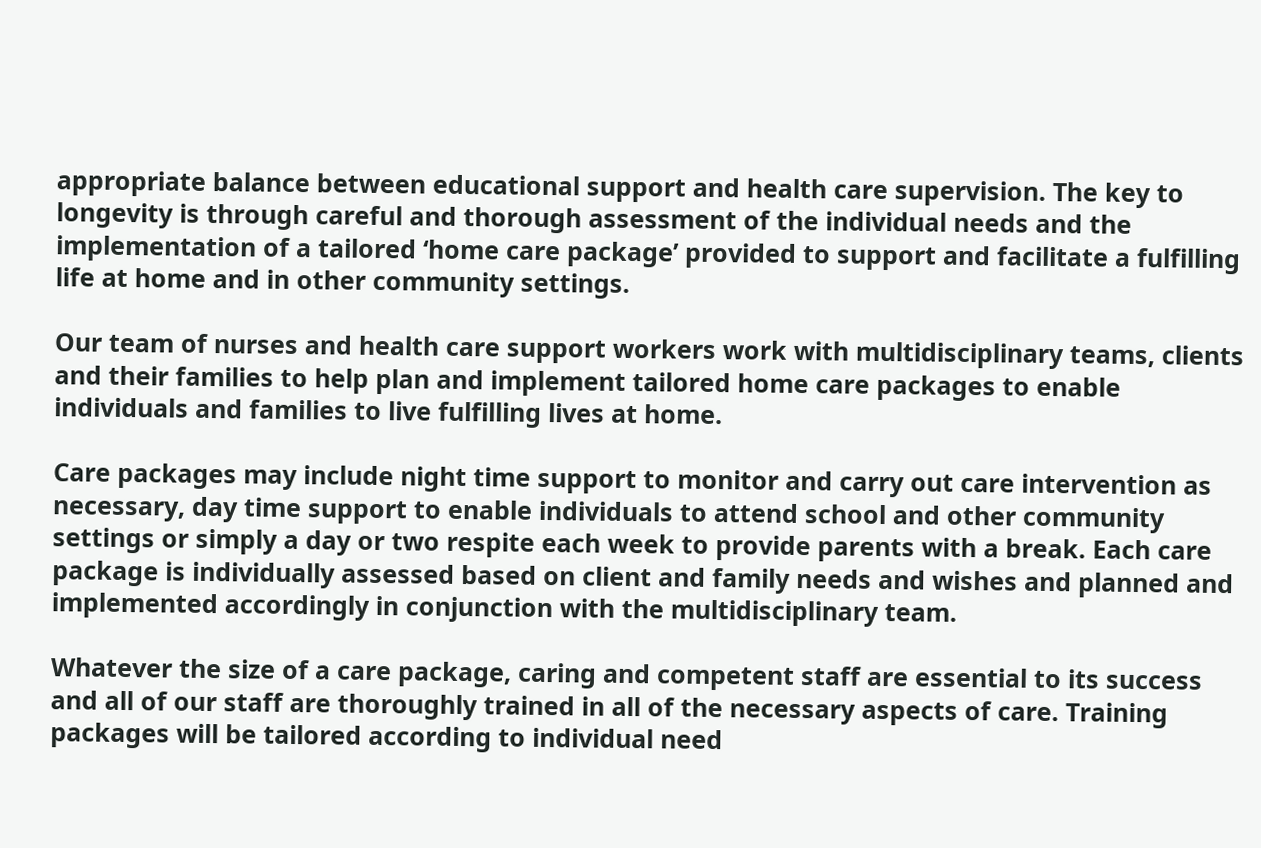appropriate balance between educational support and health care supervision. The key to longevity is through careful and thorough assessment of the individual needs and the implementation of a tailored ‘home care package’ provided to support and facilitate a fulfilling life at home and in other community settings.

Our team of nurses and health care support workers work with multidisciplinary teams, clients and their families to help plan and implement tailored home care packages to enable individuals and families to live fulfilling lives at home.

Care packages may include night time support to monitor and carry out care intervention as necessary, day time support to enable individuals to attend school and other community settings or simply a day or two respite each week to provide parents with a break. Each care package is individually assessed based on client and family needs and wishes and planned and implemented accordingly in conjunction with the multidisciplinary team.

Whatever the size of a care package, caring and competent staff are essential to its success and all of our staff are thoroughly trained in all of the necessary aspects of care. Training packages will be tailored according to individual need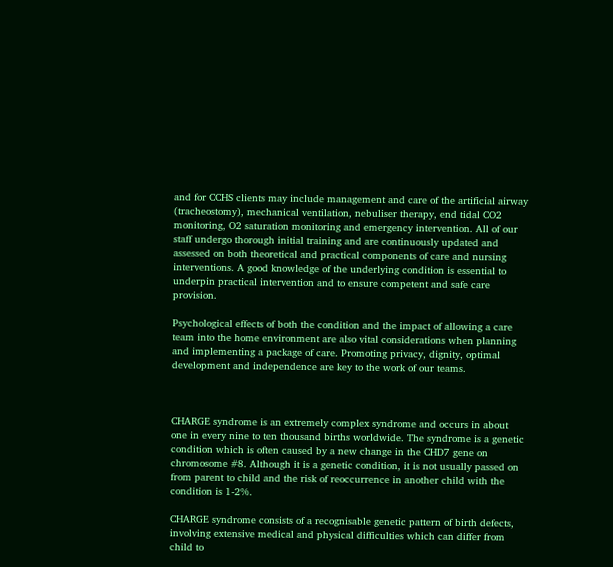and for CCHS clients may include management and care of the artificial airway (tracheostomy), mechanical ventilation, nebuliser therapy, end tidal CO2 monitoring, O2 saturation monitoring and emergency intervention. All of our staff undergo thorough initial training and are continuously updated and assessed on both theoretical and practical components of care and nursing interventions. A good knowledge of the underlying condition is essential to underpin practical intervention and to ensure competent and safe care provision.

Psychological effects of both the condition and the impact of allowing a care team into the home environment are also vital considerations when planning and implementing a package of care. Promoting privacy, dignity, optimal development and independence are key to the work of our teams.



CHARGE syndrome is an extremely complex syndrome and occurs in about one in every nine to ten thousand births worldwide. The syndrome is a genetic condition which is often caused by a new change in the CHD7 gene on chromosome #8. Although it is a genetic condition, it is not usually passed on from parent to child and the risk of reoccurrence in another child with the condition is 1-2%.

CHARGE syndrome consists of a recognisable genetic pattern of birth defects, involving extensive medical and physical difficulties which can differ from child to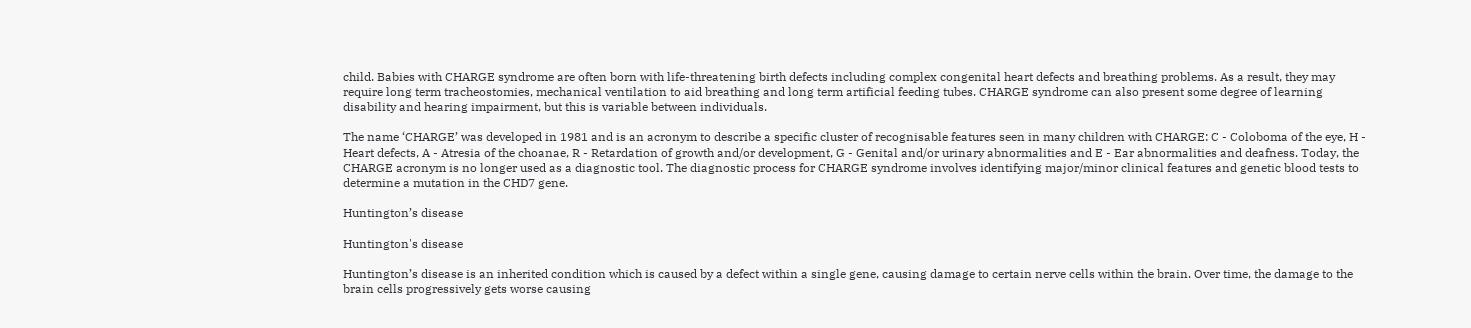child. Babies with CHARGE syndrome are often born with life-threatening birth defects including complex congenital heart defects and breathing problems. As a result, they may require long term tracheostomies, mechanical ventilation to aid breathing and long term artificial feeding tubes. CHARGE syndrome can also present some degree of learning disability and hearing impairment, but this is variable between individuals.

The name ‘CHARGE’ was developed in 1981 and is an acronym to describe a specific cluster of recognisable features seen in many children with CHARGE: C - Coloboma of the eye, H - Heart defects, A - Atresia of the choanae, R - Retardation of growth and/or development, G - Genital and/or urinary abnormalities and E - Ear abnormalities and deafness. Today, the CHARGE acronym is no longer used as a diagnostic tool. The diagnostic process for CHARGE syndrome involves identifying major/minor clinical features and genetic blood tests to determine a mutation in the CHD7 gene.

Huntington’s disease

Huntington's disease

Huntington’s disease is an inherited condition which is caused by a defect within a single gene, causing damage to certain nerve cells within the brain. Over time, the damage to the brain cells progressively gets worse causing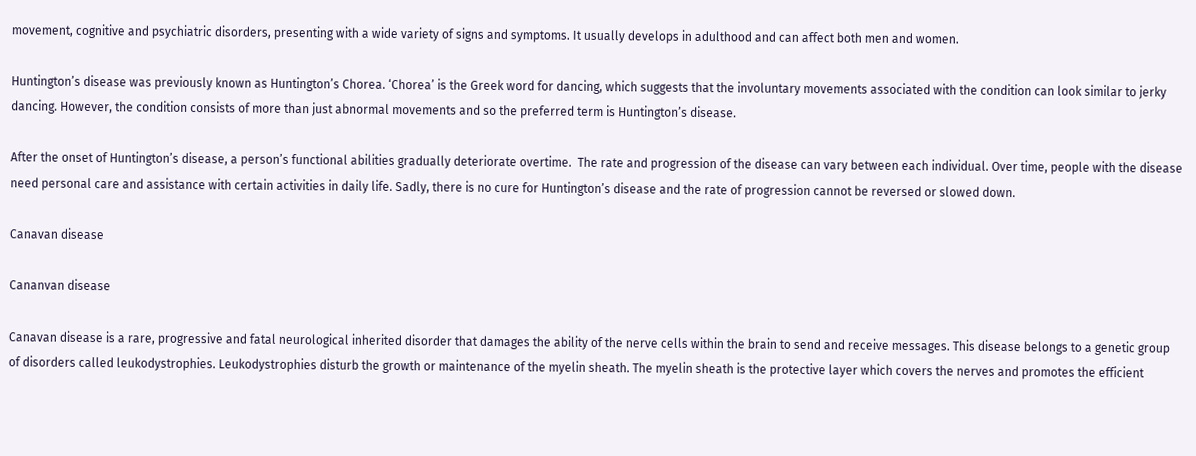movement, cognitive and psychiatric disorders, presenting with a wide variety of signs and symptoms. It usually develops in adulthood and can affect both men and women.

Huntington’s disease was previously known as Huntington’s Chorea. ‘Chorea’ is the Greek word for dancing, which suggests that the involuntary movements associated with the condition can look similar to jerky dancing. However, the condition consists of more than just abnormal movements and so the preferred term is Huntington’s disease.

After the onset of Huntington’s disease, a person’s functional abilities gradually deteriorate overtime.  The rate and progression of the disease can vary between each individual. Over time, people with the disease need personal care and assistance with certain activities in daily life. Sadly, there is no cure for Huntington’s disease and the rate of progression cannot be reversed or slowed down.

Canavan disease

Cananvan disease

Canavan disease is a rare, progressive and fatal neurological inherited disorder that damages the ability of the nerve cells within the brain to send and receive messages. This disease belongs to a genetic group of disorders called leukodystrophies. Leukodystrophies disturb the growth or maintenance of the myelin sheath. The myelin sheath is the protective layer which covers the nerves and promotes the efficient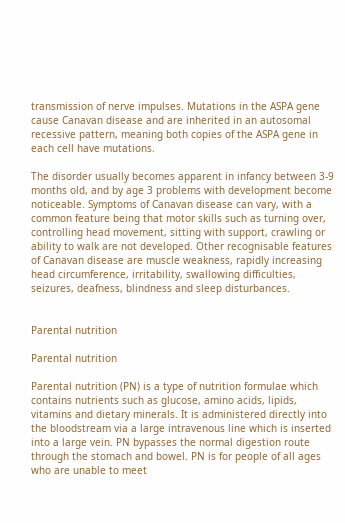transmission of nerve impulses. Mutations in the ASPA gene cause Canavan disease and are inherited in an autosomal recessive pattern, meaning both copies of the ASPA gene in each cell have mutations.

The disorder usually becomes apparent in infancy between 3-9 months old, and by age 3 problems with development become noticeable. Symptoms of Canavan disease can vary, with a common feature being that motor skills such as turning over, controlling head movement, sitting with support, crawling or ability to walk are not developed. Other recognisable features of Canavan disease are muscle weakness, rapidly increasing head circumference, irritability, swallowing difficulties, seizures, deafness, blindness and sleep disturbances.


Parental nutrition

Parental nutrition

Parental nutrition (PN) is a type of nutrition formulae which contains nutrients such as glucose, amino acids, lipids, vitamins and dietary minerals. It is administered directly into the bloodstream via a large intravenous line which is inserted into a large vein. PN bypasses the normal digestion route through the stomach and bowel. PN is for people of all ages who are unable to meet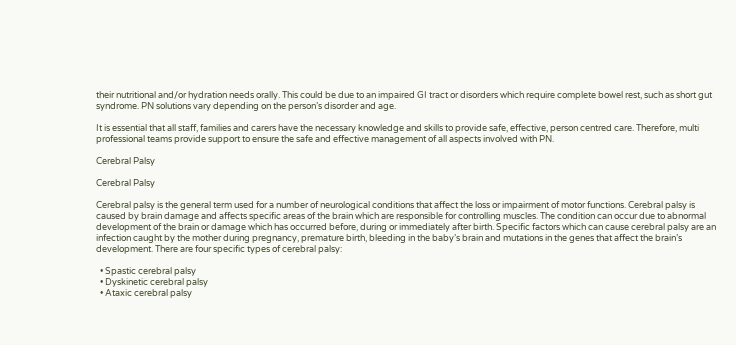their nutritional and/or hydration needs orally. This could be due to an impaired GI tract or disorders which require complete bowel rest, such as short gut syndrome. PN solutions vary depending on the person’s disorder and age.

It is essential that all staff, families and carers have the necessary knowledge and skills to provide safe, effective, person centred care. Therefore, multi professional teams provide support to ensure the safe and effective management of all aspects involved with PN.

Cerebral Palsy

Cerebral Palsy

Cerebral palsy is the general term used for a number of neurological conditions that affect the loss or impairment of motor functions. Cerebral palsy is caused by brain damage and affects specific areas of the brain which are responsible for controlling muscles. The condition can occur due to abnormal development of the brain or damage which has occurred before, during or immediately after birth. Specific factors which can cause cerebral palsy are an infection caught by the mother during pregnancy, premature birth, bleeding in the baby’s brain and mutations in the genes that affect the brain’s development. There are four specific types of cerebral palsy:

  • Spastic cerebral palsy
  • Dyskinetic cerebral palsy
  • Ataxic cerebral palsy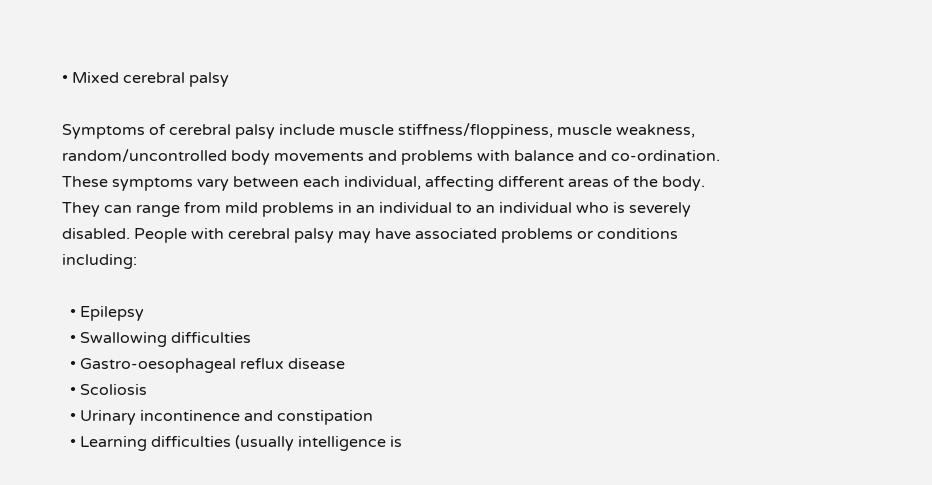• Mixed cerebral palsy

Symptoms of cerebral palsy include muscle stiffness/floppiness, muscle weakness, random/uncontrolled body movements and problems with balance and co-ordination. These symptoms vary between each individual, affecting different areas of the body. They can range from mild problems in an individual to an individual who is severely disabled. People with cerebral palsy may have associated problems or conditions including:

  • Epilepsy
  • Swallowing difficulties
  • Gastro-oesophageal reflux disease
  • Scoliosis
  • Urinary incontinence and constipation
  • Learning difficulties (usually intelligence is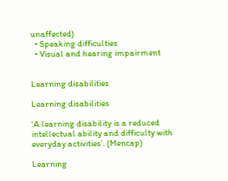unaffected)
  • Speaking difficulties
  • Visual and hearing impairment


Learning disabilities

Learning disabilities

‘A learning disability is a reduced intellectual ability and difficulty with everyday activities’. (Mencap)

Learning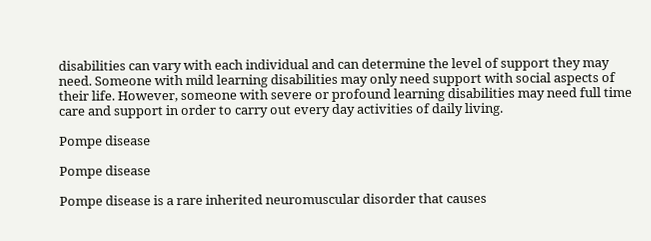disabilities can vary with each individual and can determine the level of support they may need. Someone with mild learning disabilities may only need support with social aspects of their life. However, someone with severe or profound learning disabilities may need full time care and support in order to carry out every day activities of daily living.

Pompe disease

Pompe disease

Pompe disease is a rare inherited neuromuscular disorder that causes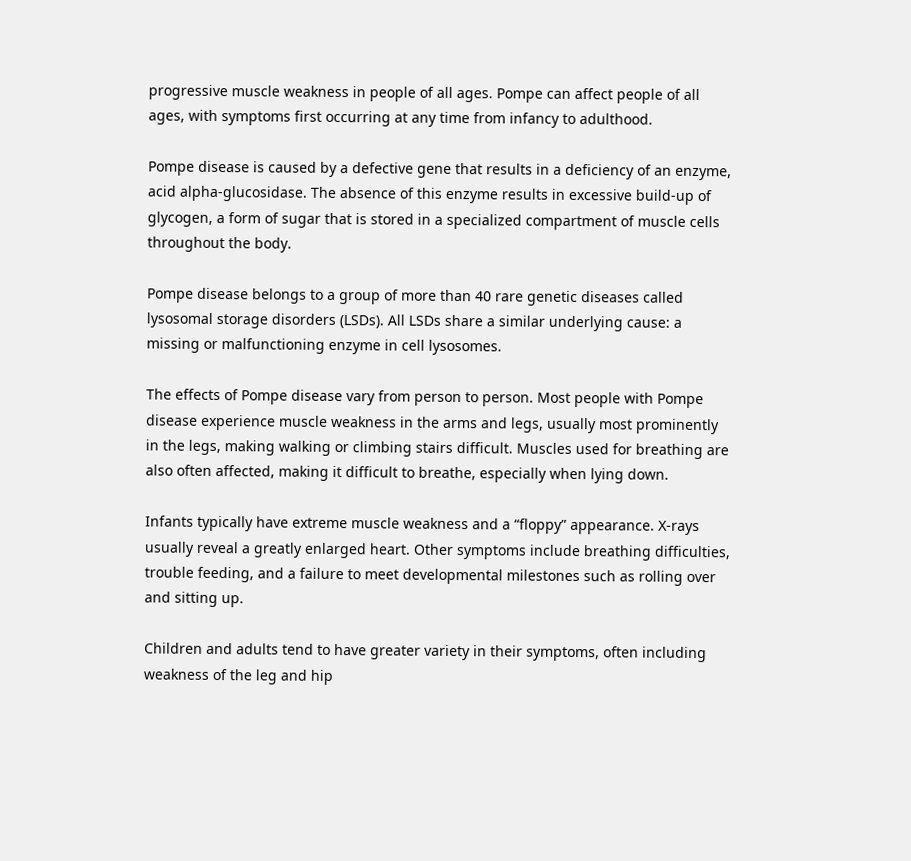progressive muscle weakness in people of all ages. Pompe can affect people of all ages, with symptoms first occurring at any time from infancy to adulthood.

Pompe disease is caused by a defective gene that results in a deficiency of an enzyme, acid alpha-glucosidase. The absence of this enzyme results in excessive build-up of glycogen, a form of sugar that is stored in a specialized compartment of muscle cells throughout the body.

Pompe disease belongs to a group of more than 40 rare genetic diseases called lysosomal storage disorders (LSDs). All LSDs share a similar underlying cause: a missing or malfunctioning enzyme in cell lysosomes.

The effects of Pompe disease vary from person to person. Most people with Pompe disease experience muscle weakness in the arms and legs, usually most prominently in the legs, making walking or climbing stairs difficult. Muscles used for breathing are also often affected, making it difficult to breathe, especially when lying down.

Infants typically have extreme muscle weakness and a “floppy” appearance. X-rays usually reveal a greatly enlarged heart. Other symptoms include breathing difficulties, trouble feeding, and a failure to meet developmental milestones such as rolling over and sitting up.

Children and adults tend to have greater variety in their symptoms, often including weakness of the leg and hip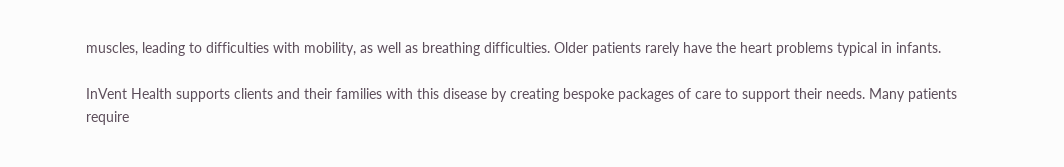muscles, leading to difficulties with mobility, as well as breathing difficulties. Older patients rarely have the heart problems typical in infants.

InVent Health supports clients and their families with this disease by creating bespoke packages of care to support their needs. Many patients require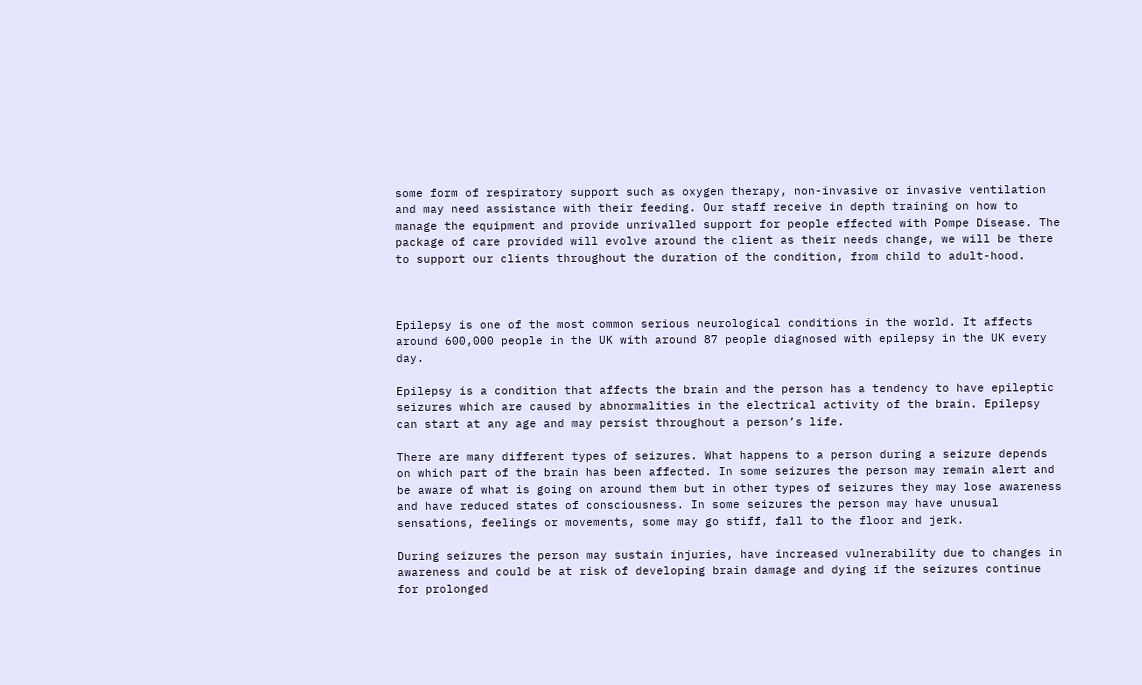some form of respiratory support such as oxygen therapy, non-invasive or invasive ventilation and may need assistance with their feeding. Our staff receive in depth training on how to manage the equipment and provide unrivalled support for people effected with Pompe Disease. The package of care provided will evolve around the client as their needs change, we will be there to support our clients throughout the duration of the condition, from child to adult-hood.



Epilepsy is one of the most common serious neurological conditions in the world. It affects around 600,000 people in the UK with around 87 people diagnosed with epilepsy in the UK every day.

Epilepsy is a condition that affects the brain and the person has a tendency to have epileptic seizures which are caused by abnormalities in the electrical activity of the brain. Epilepsy can start at any age and may persist throughout a person’s life.

There are many different types of seizures. What happens to a person during a seizure depends on which part of the brain has been affected. In some seizures the person may remain alert and be aware of what is going on around them but in other types of seizures they may lose awareness and have reduced states of consciousness. In some seizures the person may have unusual sensations, feelings or movements, some may go stiff, fall to the floor and jerk.

During seizures the person may sustain injuries, have increased vulnerability due to changes in awareness and could be at risk of developing brain damage and dying if the seizures continue for prolonged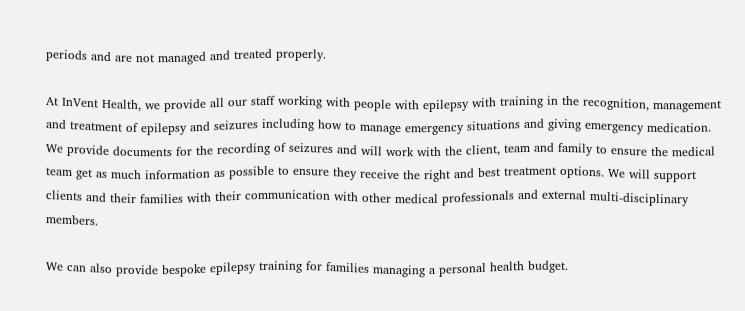periods and are not managed and treated properly.

At InVent Health, we provide all our staff working with people with epilepsy with training in the recognition, management and treatment of epilepsy and seizures including how to manage emergency situations and giving emergency medication. We provide documents for the recording of seizures and will work with the client, team and family to ensure the medical team get as much information as possible to ensure they receive the right and best treatment options. We will support clients and their families with their communication with other medical professionals and external multi-disciplinary members.

We can also provide bespoke epilepsy training for families managing a personal health budget.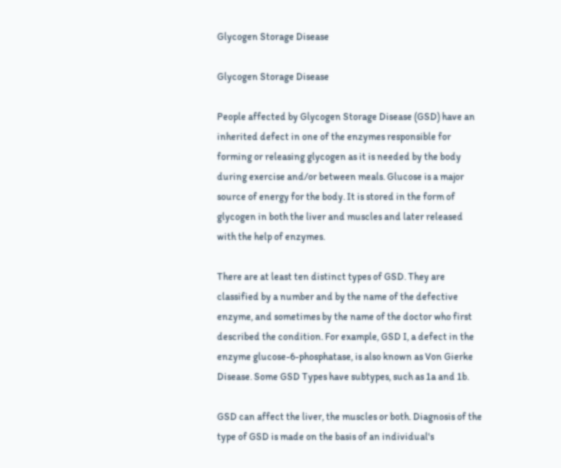Glycogen Storage Disease

Glycogen Storage Disease

People affected by Glycogen Storage Disease (GSD) have an inherited defect in one of the enzymes responsible for forming or releasing glycogen as it is needed by the body during exercise and/or between meals. Glucose is a major source of energy for the body. It is stored in the form of glycogen in both the liver and muscles and later released with the help of enzymes.

There are at least ten distinct types of GSD. They are classified by a number and by the name of the defective enzyme, and sometimes by the name of the doctor who first described the condition. For example, GSD I, a defect in the enzyme glucose-6-phosphatase, is also known as Von Gierke Disease. Some GSD Types have subtypes, such as 1a and 1b.

GSD can affect the liver, the muscles or both. Diagnosis of the type of GSD is made on the basis of an individual's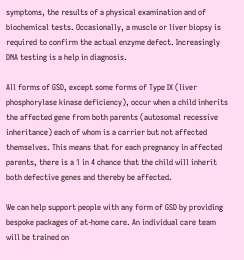symptoms, the results of a physical examination and of biochemical tests. Occasionally, a muscle or liver biopsy is required to confirm the actual enzyme defect. Increasingly DNA testing is a help in diagnosis.

All forms of GSD, except some forms of Type IX (liver phosphorylase kinase deficiency), occur when a child inherits the affected gene from both parents (autosomal recessive inheritance) each of whom is a carrier but not affected themselves. This means that for each pregnancy in affected parents, there is a 1 in 4 chance that the child will inherit both defective genes and thereby be affected.

We can help support people with any form of GSD by providing bespoke packages of at-home care. An individual care team will be trained on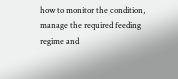how to monitor the condition, manage the required feeding regime and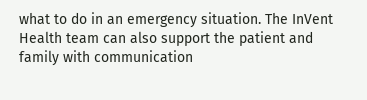what to do in an emergency situation. The InVent Health team can also support the patient and family with communication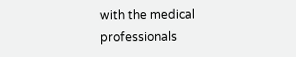with the medical professionals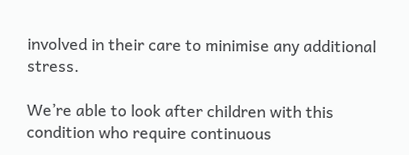involved in their care to minimise any additional stress.

We’re able to look after children with this condition who require continuous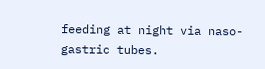feeding at night via naso-gastric tubes.